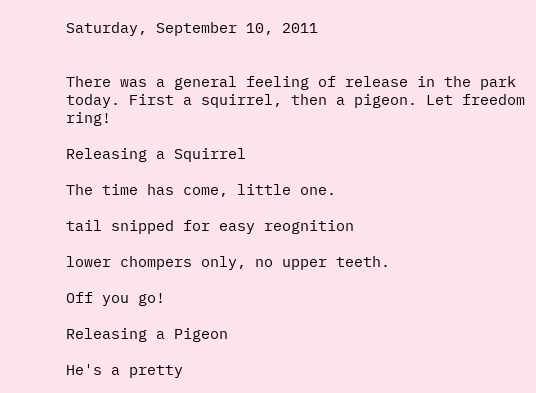Saturday, September 10, 2011


There was a general feeling of release in the park today. First a squirrel, then a pigeon. Let freedom ring!

Releasing a Squirrel

The time has come, little one.

tail snipped for easy reognition

lower chompers only, no upper teeth.

Off you go!

Releasing a Pigeon

He's a pretty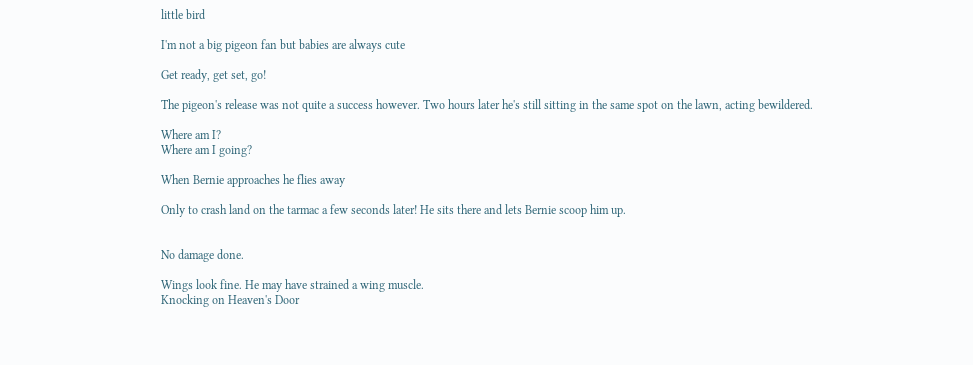little bird

I'm not a big pigeon fan but babies are always cute

Get ready, get set, go!

The pigeon's release was not quite a success however. Two hours later he's still sitting in the same spot on the lawn, acting bewildered.

Where am I?
Where am I going?

When Bernie approaches he flies away

Only to crash land on the tarmac a few seconds later! He sits there and lets Bernie scoop him up.


No damage done.

Wings look fine. He may have strained a wing muscle.
Knocking on Heaven's Door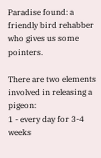Paradise found: a friendly bird rehabber who gives us some pointers.

There are two elements involved in releasing a pigeon:
1 - every day for 3-4 weeks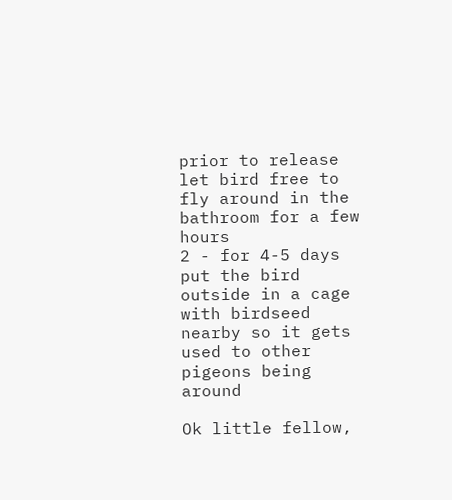prior to release let bird free to fly around in the bathroom for a few hours
2 - for 4-5 days put the bird outside in a cage with birdseed nearby so it gets used to other pigeons being around

Ok little fellow,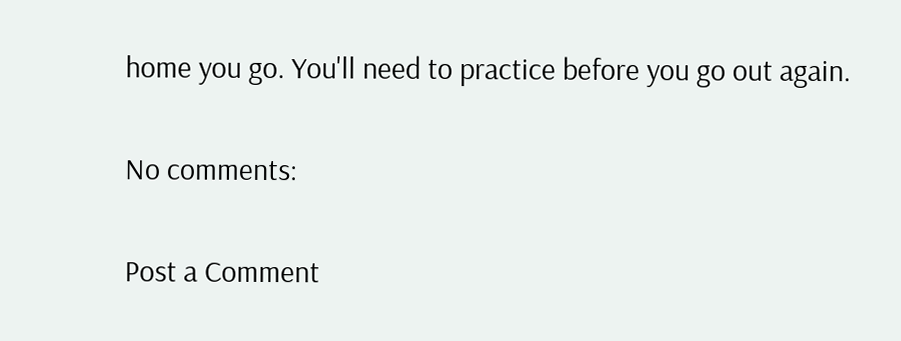home you go. You'll need to practice before you go out again.

No comments:

Post a Comment